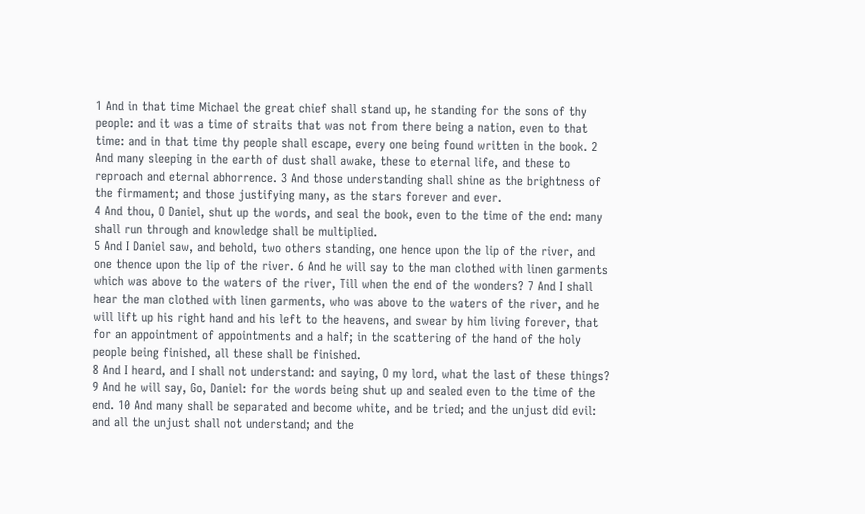1 And in that time Michael the great chief shall stand up, he standing for the sons of thy people: and it was a time of straits that was not from there being a nation, even to that time: and in that time thy people shall escape, every one being found written in the book. 2 And many sleeping in the earth of dust shall awake, these to eternal life, and these to reproach and eternal abhorrence. 3 And those understanding shall shine as the brightness of the firmament; and those justifying many, as the stars forever and ever.
4 And thou, O Daniel, shut up the words, and seal the book, even to the time of the end: many shall run through and knowledge shall be multiplied.
5 And I Daniel saw, and behold, two others standing, one hence upon the lip of the river, and one thence upon the lip of the river. 6 And he will say to the man clothed with linen garments which was above to the waters of the river, Till when the end of the wonders? 7 And I shall hear the man clothed with linen garments, who was above to the waters of the river, and he will lift up his right hand and his left to the heavens, and swear by him living forever, that for an appointment of appointments and a half; in the scattering of the hand of the holy people being finished, all these shall be finished.
8 And I heard, and I shall not understand: and saying, O my lord, what the last of these things?
9 And he will say, Go, Daniel: for the words being shut up and sealed even to the time of the end. 10 And many shall be separated and become white, and be tried; and the unjust did evil: and all the unjust shall not understand; and the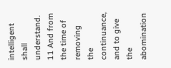intelligent shall understand. 11 And from the time of removing the continuance, and to give the abomination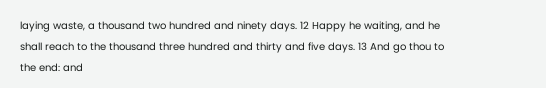laying waste, a thousand two hundred and ninety days. 12 Happy he waiting, and he shall reach to the thousand three hundred and thirty and five days. 13 And go thou to the end: and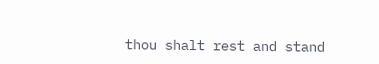thou shalt rest and stand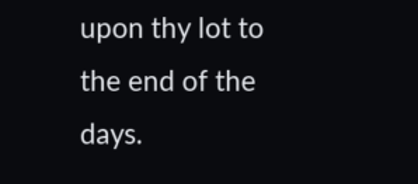upon thy lot to the end of the days.